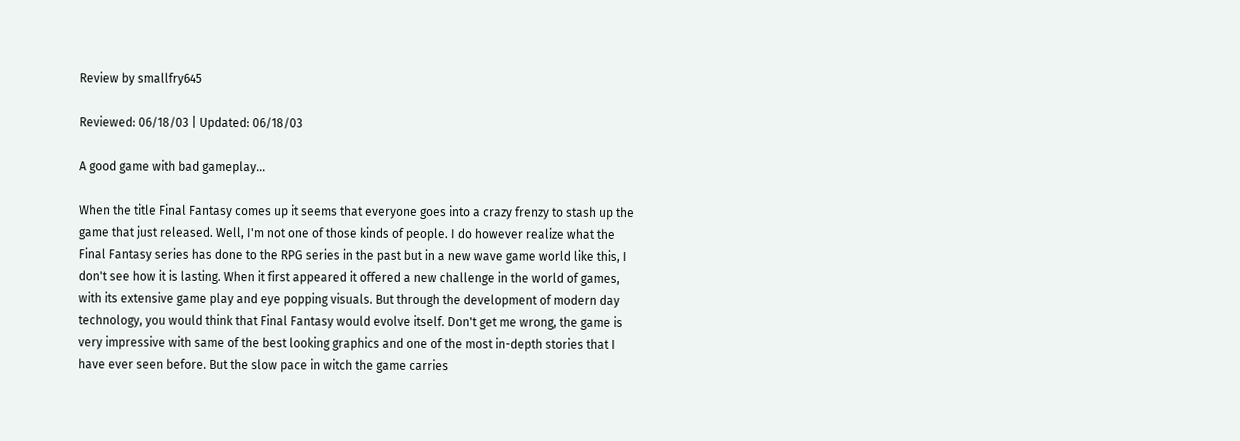Review by smallfry645

Reviewed: 06/18/03 | Updated: 06/18/03

A good game with bad gameplay...

When the title Final Fantasy comes up it seems that everyone goes into a crazy frenzy to stash up the game that just released. Well, I'm not one of those kinds of people. I do however realize what the Final Fantasy series has done to the RPG series in the past but in a new wave game world like this, I don't see how it is lasting. When it first appeared it offered a new challenge in the world of games, with its extensive game play and eye popping visuals. But through the development of modern day technology, you would think that Final Fantasy would evolve itself. Don't get me wrong, the game is very impressive with same of the best looking graphics and one of the most in-depth stories that I have ever seen before. But the slow pace in witch the game carries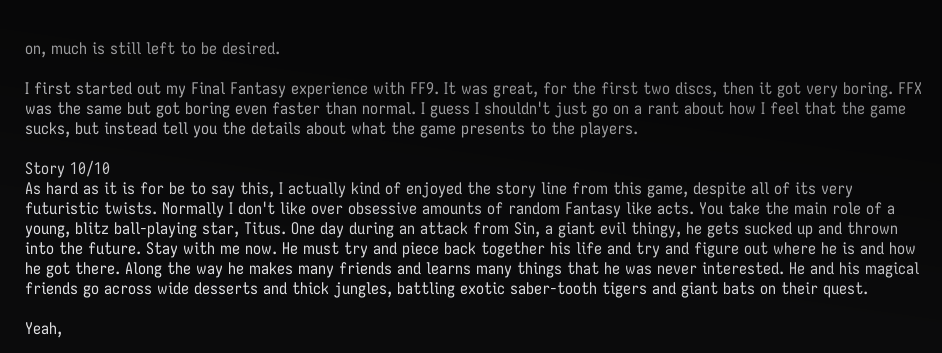on, much is still left to be desired.

I first started out my Final Fantasy experience with FF9. It was great, for the first two discs, then it got very boring. FFX was the same but got boring even faster than normal. I guess I shouldn't just go on a rant about how I feel that the game sucks, but instead tell you the details about what the game presents to the players.

Story 10/10
As hard as it is for be to say this, I actually kind of enjoyed the story line from this game, despite all of its very futuristic twists. Normally I don't like over obsessive amounts of random Fantasy like acts. You take the main role of a young, blitz ball-playing star, Titus. One day during an attack from Sin, a giant evil thingy, he gets sucked up and thrown into the future. Stay with me now. He must try and piece back together his life and try and figure out where he is and how he got there. Along the way he makes many friends and learns many things that he was never interested. He and his magical friends go across wide desserts and thick jungles, battling exotic saber-tooth tigers and giant bats on their quest.

Yeah,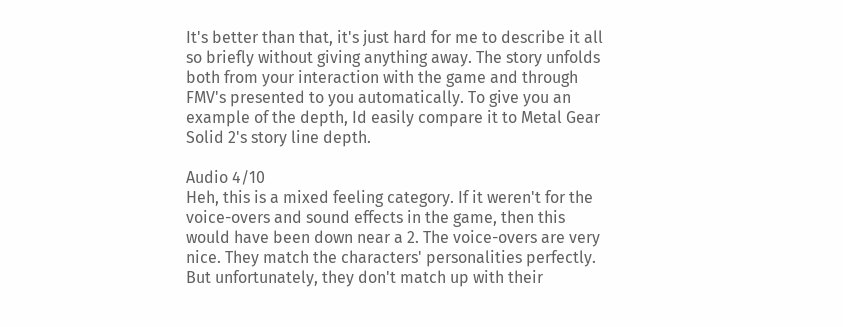It's better than that, it's just hard for me to describe it all so briefly without giving anything away. The story unfolds both from your interaction with the game and through FMV's presented to you automatically. To give you an example of the depth, Id easily compare it to Metal Gear Solid 2's story line depth.

Audio 4/10
Heh, this is a mixed feeling category. If it weren't for the voice-overs and sound effects in the game, then this would have been down near a 2. The voice-overs are very nice. They match the characters' personalities perfectly. But unfortunately, they don't match up with their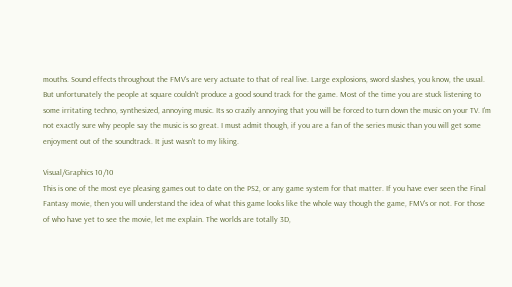mouths. Sound effects throughout the FMV's are very actuate to that of real live. Large explosions, sword slashes, you know, the usual. But unfortunately the people at square couldn't produce a good sound track for the game. Most of the time you are stuck listening to some irritating techno, synthesized, annoying music. Its so crazily annoying that you will be forced to turn down the music on your TV. I'm not exactly sure why people say the music is so great. I must admit though, if you are a fan of the series music than you will get some enjoyment out of the soundtrack. It just wasn't to my liking.

Visual/Graphics 10/10
This is one of the most eye pleasing games out to date on the PS2, or any game system for that matter. If you have ever seen the Final Fantasy movie, then you will understand the idea of what this game looks like the whole way though the game, FMV's or not. For those of who have yet to see the movie, let me explain. The worlds are totally 3D,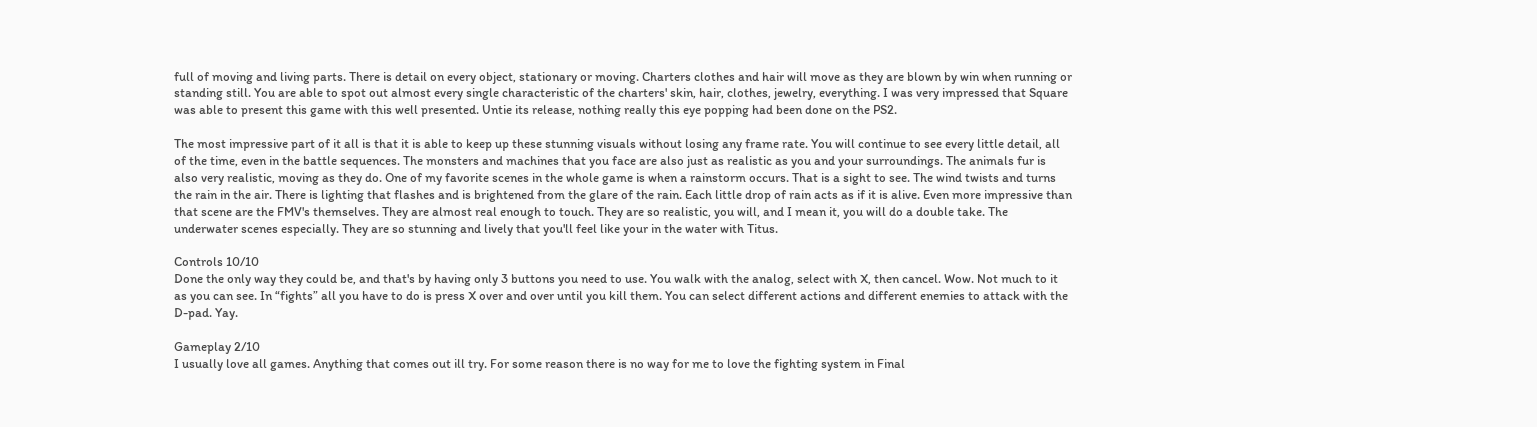full of moving and living parts. There is detail on every object, stationary or moving. Charters clothes and hair will move as they are blown by win when running or standing still. You are able to spot out almost every single characteristic of the charters' skin, hair, clothes, jewelry, everything. I was very impressed that Square was able to present this game with this well presented. Untie its release, nothing really this eye popping had been done on the PS2.

The most impressive part of it all is that it is able to keep up these stunning visuals without losing any frame rate. You will continue to see every little detail, all of the time, even in the battle sequences. The monsters and machines that you face are also just as realistic as you and your surroundings. The animals fur is also very realistic, moving as they do. One of my favorite scenes in the whole game is when a rainstorm occurs. That is a sight to see. The wind twists and turns the rain in the air. There is lighting that flashes and is brightened from the glare of the rain. Each little drop of rain acts as if it is alive. Even more impressive than that scene are the FMV's themselves. They are almost real enough to touch. They are so realistic, you will, and I mean it, you will do a double take. The underwater scenes especially. They are so stunning and lively that you'll feel like your in the water with Titus.

Controls 10/10
Done the only way they could be, and that's by having only 3 buttons you need to use. You walk with the analog, select with X, then cancel. Wow. Not much to it as you can see. In “fights” all you have to do is press X over and over until you kill them. You can select different actions and different enemies to attack with the D-pad. Yay.

Gameplay 2/10
I usually love all games. Anything that comes out ill try. For some reason there is no way for me to love the fighting system in Final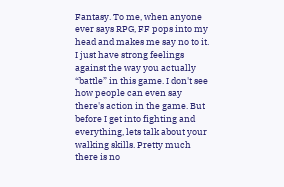Fantasy. To me, when anyone ever says RPG, FF pops into my head and makes me say no to it. I just have strong feelings against the way you actually “battle” in this game. I don't see how people can even say there's action in the game. But before I get into fighting and everything, lets talk about your walking skills. Pretty much there is no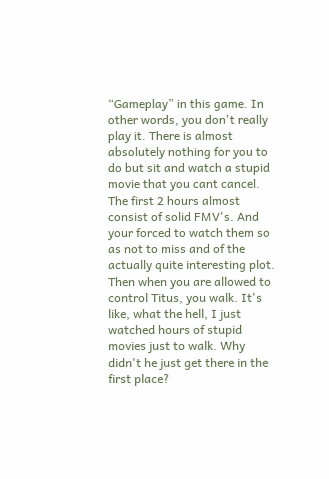“Gameplay” in this game. In other words, you don't really play it. There is almost absolutely nothing for you to do but sit and watch a stupid movie that you cant cancel. The first 2 hours almost consist of solid FMV's. And your forced to watch them so as not to miss and of the actually quite interesting plot. Then when you are allowed to control Titus, you walk. It's like, what the hell, I just watched hours of stupid movies just to walk. Why didn't he just get there in the first place?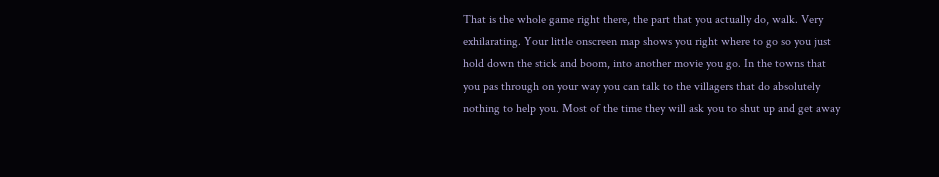That is the whole game right there, the part that you actually do, walk. Very exhilarating. Your little onscreen map shows you right where to go so you just hold down the stick and boom, into another movie you go. In the towns that you pas through on your way you can talk to the villagers that do absolutely nothing to help you. Most of the time they will ask you to shut up and get away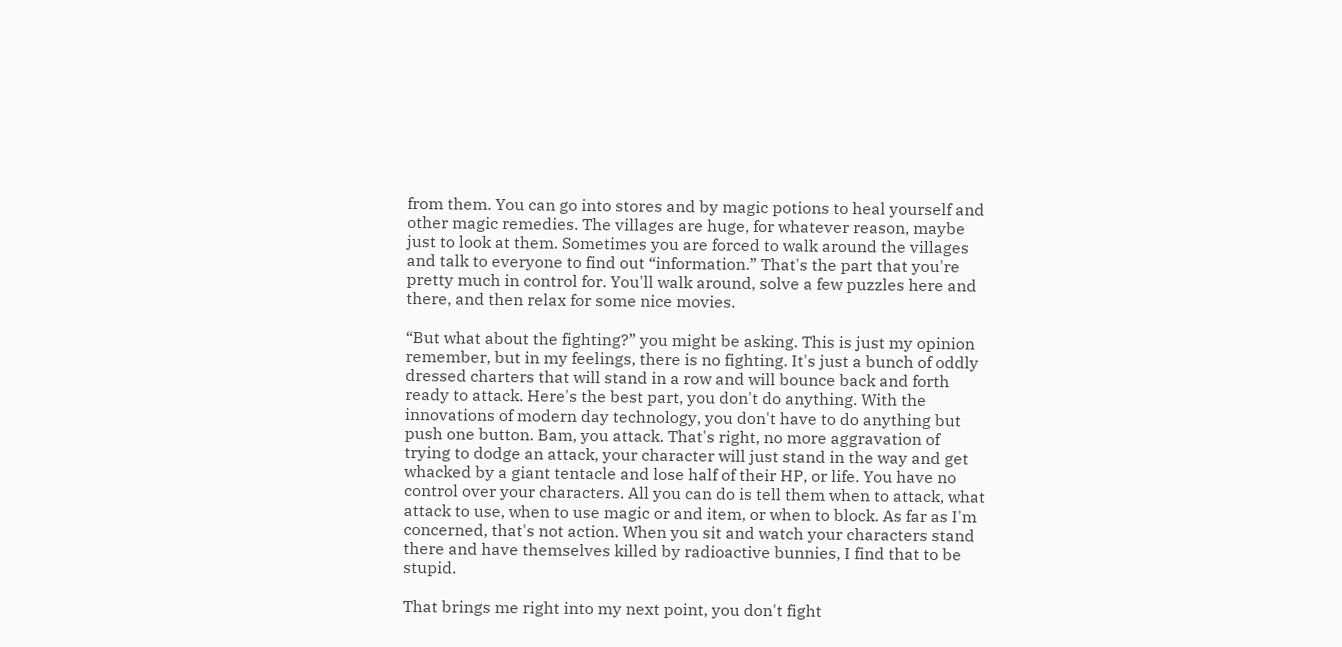from them. You can go into stores and by magic potions to heal yourself and other magic remedies. The villages are huge, for whatever reason, maybe just to look at them. Sometimes you are forced to walk around the villages and talk to everyone to find out “information.” That's the part that you're pretty much in control for. You'll walk around, solve a few puzzles here and there, and then relax for some nice movies.

“But what about the fighting?” you might be asking. This is just my opinion remember, but in my feelings, there is no fighting. It's just a bunch of oddly dressed charters that will stand in a row and will bounce back and forth ready to attack. Here's the best part, you don't do anything. With the innovations of modern day technology, you don't have to do anything but push one button. Bam, you attack. That's right, no more aggravation of trying to dodge an attack, your character will just stand in the way and get whacked by a giant tentacle and lose half of their HP, or life. You have no control over your characters. All you can do is tell them when to attack, what attack to use, when to use magic or and item, or when to block. As far as I'm concerned, that's not action. When you sit and watch your characters stand there and have themselves killed by radioactive bunnies, I find that to be stupid.

That brings me right into my next point, you don't fight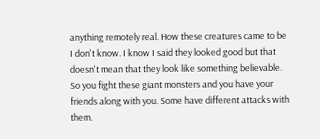anything remotely real. How these creatures came to be I don't know. I know I said they looked good but that doesn't mean that they look like something believable. So you fight these giant monsters and you have your friends along with you. Some have different attacks with them.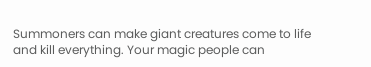Summoners can make giant creatures come to life and kill everything. Your magic people can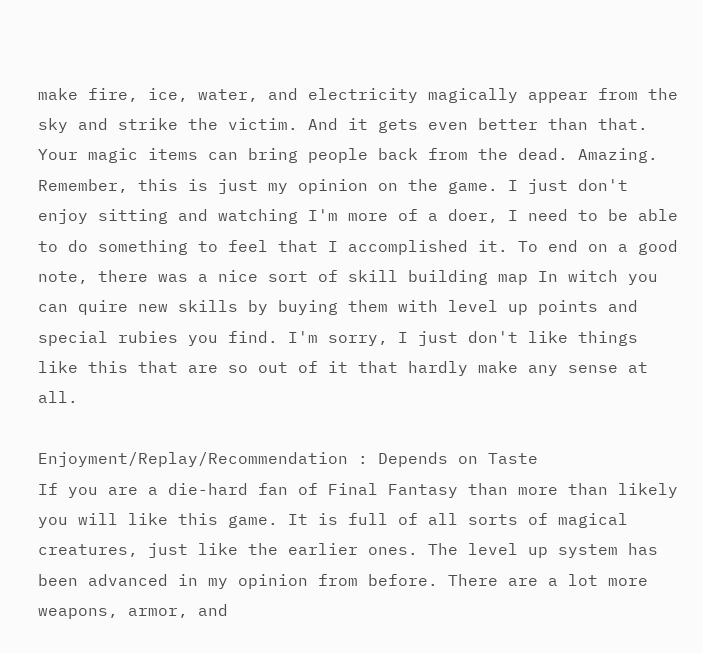make fire, ice, water, and electricity magically appear from the sky and strike the victim. And it gets even better than that. Your magic items can bring people back from the dead. Amazing. Remember, this is just my opinion on the game. I just don't enjoy sitting and watching I'm more of a doer, I need to be able to do something to feel that I accomplished it. To end on a good note, there was a nice sort of skill building map In witch you can quire new skills by buying them with level up points and special rubies you find. I'm sorry, I just don't like things like this that are so out of it that hardly make any sense at all.

Enjoyment/Replay/Recommendation : Depends on Taste
If you are a die-hard fan of Final Fantasy than more than likely you will like this game. It is full of all sorts of magical creatures, just like the earlier ones. The level up system has been advanced in my opinion from before. There are a lot more weapons, armor, and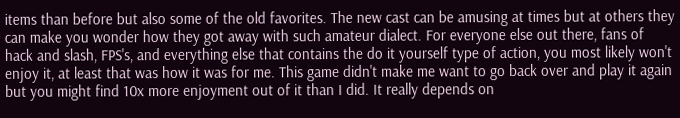items than before but also some of the old favorites. The new cast can be amusing at times but at others they can make you wonder how they got away with such amateur dialect. For everyone else out there, fans of hack and slash, FPS's, and everything else that contains the do it yourself type of action, you most likely won't enjoy it, at least that was how it was for me. This game didn't make me want to go back over and play it again but you might find 10x more enjoyment out of it than I did. It really depends on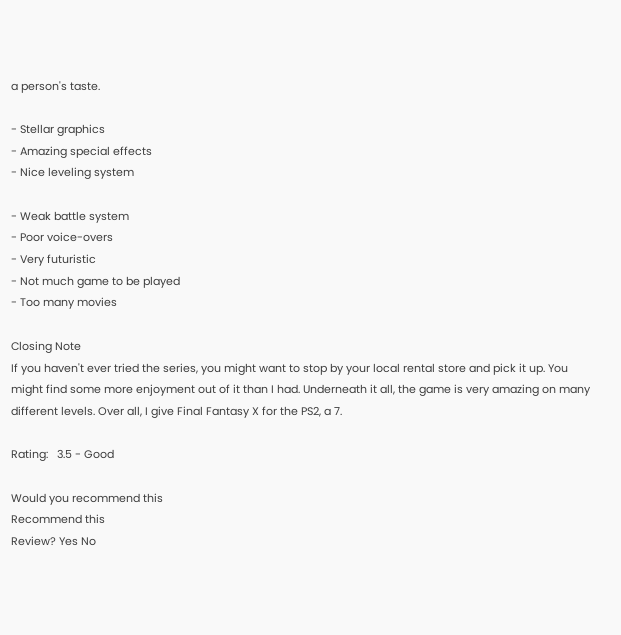a person's taste.

- Stellar graphics
- Amazing special effects
- Nice leveling system

- Weak battle system
- Poor voice-overs
- Very futuristic
- Not much game to be played
- Too many movies

Closing Note
If you haven't ever tried the series, you might want to stop by your local rental store and pick it up. You might find some more enjoyment out of it than I had. Underneath it all, the game is very amazing on many different levels. Over all, I give Final Fantasy X for the PS2, a 7.

Rating:   3.5 - Good

Would you recommend this
Recommend this
Review? Yes No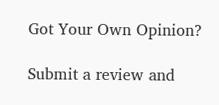Got Your Own Opinion?

Submit a review and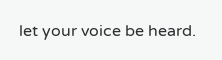let your voice be heard.